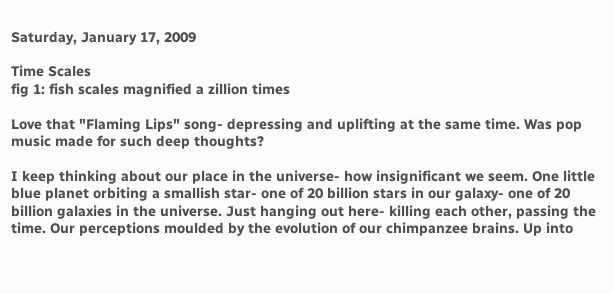Saturday, January 17, 2009

Time Scales
fig 1: fish scales magnified a zillion times

Love that "Flaming Lips" song- depressing and uplifting at the same time. Was pop music made for such deep thoughts?

I keep thinking about our place in the universe- how insignificant we seem. One little blue planet orbiting a smallish star- one of 20 billion stars in our galaxy- one of 20 billion galaxies in the universe. Just hanging out here- killing each other, passing the time. Our perceptions moulded by the evolution of our chimpanzee brains. Up into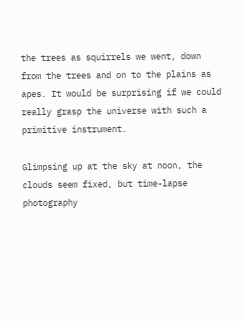the trees as squirrels we went, down from the trees and on to the plains as apes. It would be surprising if we could really grasp the universe with such a primitive instrument.

Glimpsing up at the sky at noon, the clouds seem fixed, but time-lapse photography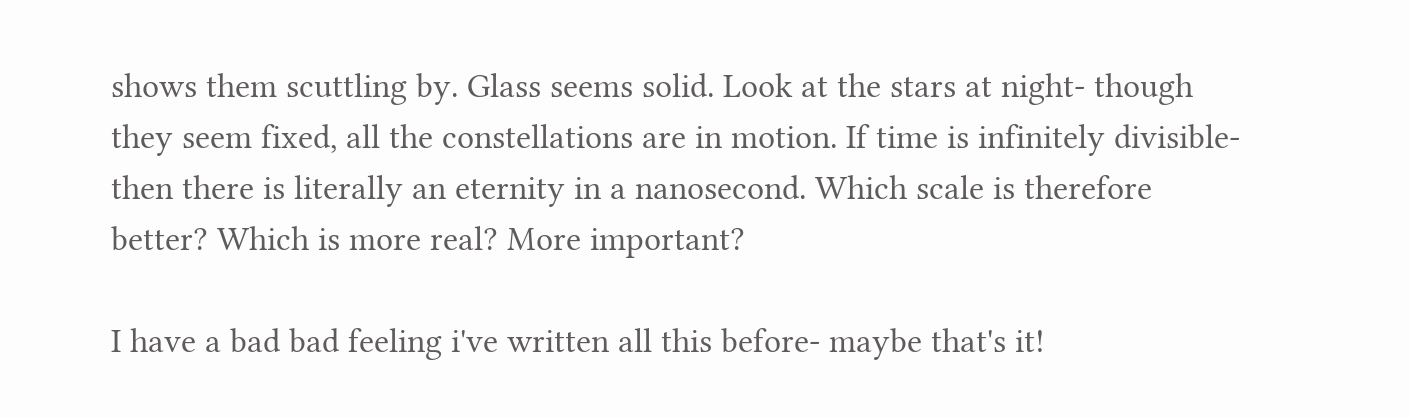shows them scuttling by. Glass seems solid. Look at the stars at night- though they seem fixed, all the constellations are in motion. If time is infinitely divisible- then there is literally an eternity in a nanosecond. Which scale is therefore better? Which is more real? More important?

I have a bad bad feeling i've written all this before- maybe that's it!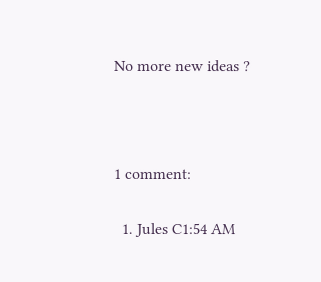No more new ideas ?



1 comment:

  1. Jules C1:54 AM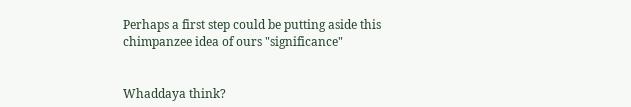Perhaps a first step could be putting aside this chimpanzee idea of ours "significance"


Whaddaya think?